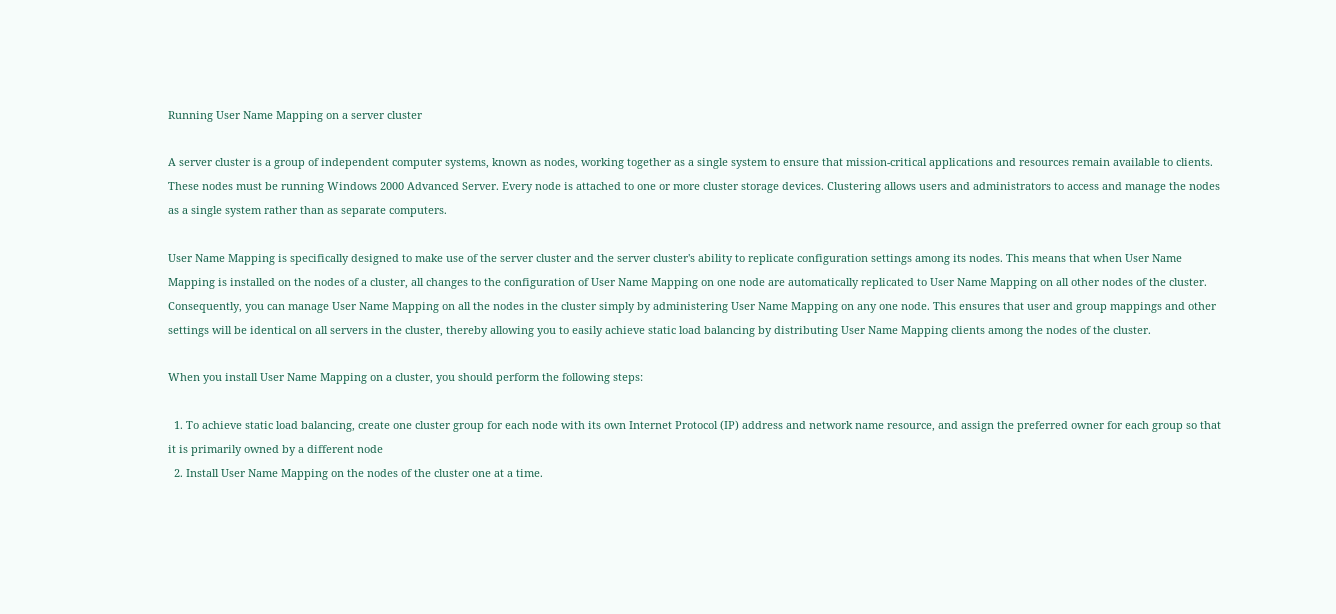Running User Name Mapping on a server cluster

A server cluster is a group of independent computer systems, known as nodes, working together as a single system to ensure that mission-critical applications and resources remain available to clients. These nodes must be running Windows 2000 Advanced Server. Every node is attached to one or more cluster storage devices. Clustering allows users and administrators to access and manage the nodes as a single system rather than as separate computers.

User Name Mapping is specifically designed to make use of the server cluster and the server cluster's ability to replicate configuration settings among its nodes. This means that when User Name Mapping is installed on the nodes of a cluster, all changes to the configuration of User Name Mapping on one node are automatically replicated to User Name Mapping on all other nodes of the cluster. Consequently, you can manage User Name Mapping on all the nodes in the cluster simply by administering User Name Mapping on any one node. This ensures that user and group mappings and other settings will be identical on all servers in the cluster, thereby allowing you to easily achieve static load balancing by distributing User Name Mapping clients among the nodes of the cluster.

When you install User Name Mapping on a cluster, you should perform the following steps:

  1. To achieve static load balancing, create one cluster group for each node with its own Internet Protocol (IP) address and network name resource, and assign the preferred owner for each group so that it is primarily owned by a different node
  2. Install User Name Mapping on the nodes of the cluster one at a time.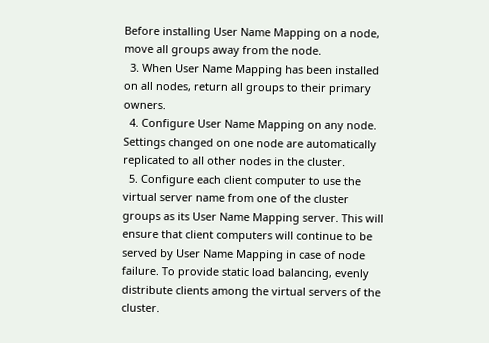Before installing User Name Mapping on a node, move all groups away from the node.
  3. When User Name Mapping has been installed on all nodes, return all groups to their primary owners.
  4. Configure User Name Mapping on any node. Settings changed on one node are automatically replicated to all other nodes in the cluster.
  5. Configure each client computer to use the virtual server name from one of the cluster groups as its User Name Mapping server. This will ensure that client computers will continue to be served by User Name Mapping in case of node failure. To provide static load balancing, evenly distribute clients among the virtual servers of the cluster.